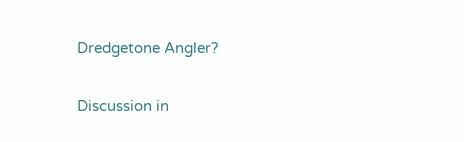Dredgetone Angler?

Discussion in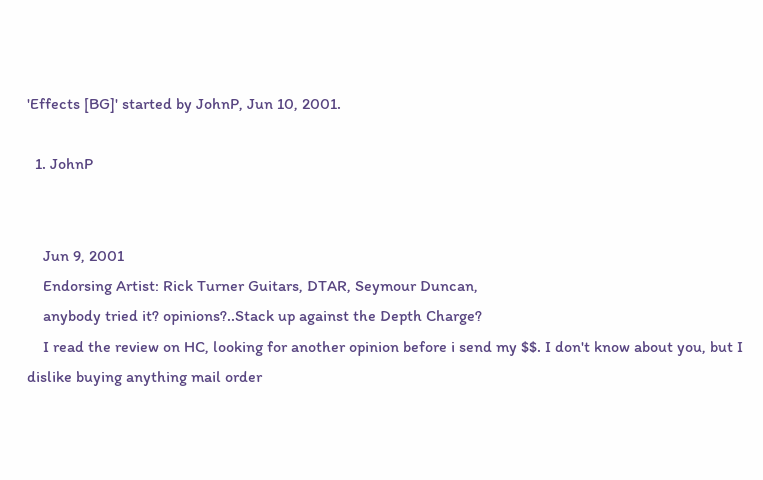'Effects [BG]' started by JohnP, Jun 10, 2001.

  1. JohnP


    Jun 9, 2001
    Endorsing Artist: Rick Turner Guitars, DTAR, Seymour Duncan,
    anybody tried it? opinions?..Stack up against the Depth Charge?
    I read the review on HC, looking for another opinion before i send my $$. I don't know about you, but I dislike buying anything mail order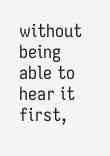without being able to hear it first,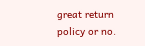great return policy or no.